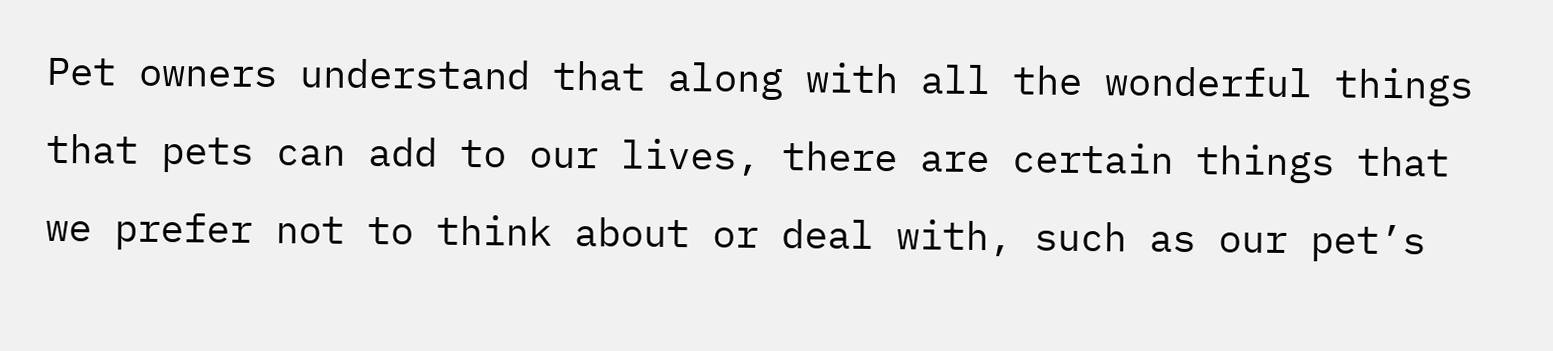Pet owners understand that along with all the wonderful things that pets can add to our lives, there are certain things that we prefer not to think about or deal with, such as our pet’s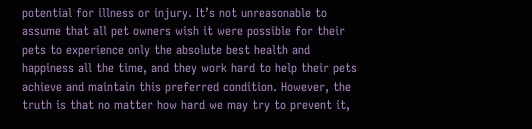potential for illness or injury. It’s not unreasonable to assume that all pet owners wish it were possible for their pets to experience only the absolute best health and happiness all the time, and they work hard to help their pets achieve and maintain this preferred condition. However, the truth is that no matter how hard we may try to prevent it,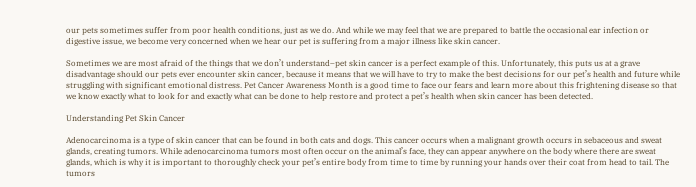our pets sometimes suffer from poor health conditions, just as we do. And while we may feel that we are prepared to battle the occasional ear infection or digestive issue, we become very concerned when we hear our pet is suffering from a major illness like skin cancer.

Sometimes we are most afraid of the things that we don’t understand–pet skin cancer is a perfect example of this. Unfortunately, this puts us at a grave disadvantage should our pets ever encounter skin cancer, because it means that we will have to try to make the best decisions for our pet’s health and future while struggling with significant emotional distress. Pet Cancer Awareness Month is a good time to face our fears and learn more about this frightening disease so that we know exactly what to look for and exactly what can be done to help restore and protect a pet’s health when skin cancer has been detected.

Understanding Pet Skin Cancer

Adenocarcinoma is a type of skin cancer that can be found in both cats and dogs. This cancer occurs when a malignant growth occurs in sebaceous and sweat glands, creating tumors. While adenocarcinoma tumors most often occur on the animal’s face, they can appear anywhere on the body where there are sweat glands, which is why it is important to thoroughly check your pet’s entire body from time to time by running your hands over their coat from head to tail. The tumors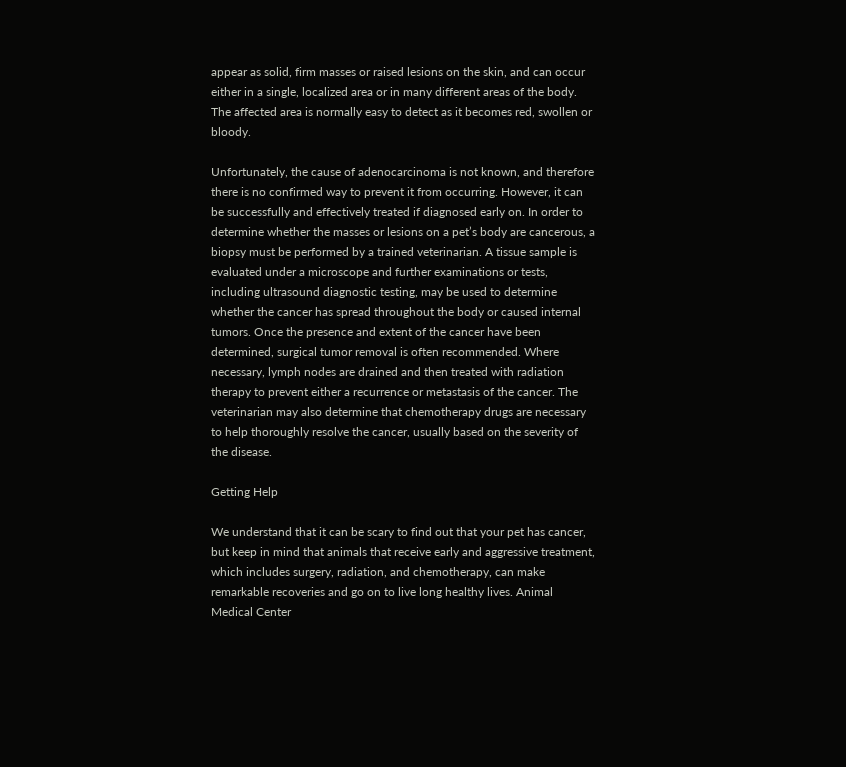appear as solid, firm masses or raised lesions on the skin, and can occur either in a single, localized area or in many different areas of the body. The affected area is normally easy to detect as it becomes red, swollen or bloody.

Unfortunately, the cause of adenocarcinoma is not known, and therefore there is no confirmed way to prevent it from occurring. However, it can be successfully and effectively treated if diagnosed early on. In order to determine whether the masses or lesions on a pet’s body are cancerous, a biopsy must be performed by a trained veterinarian. A tissue sample is evaluated under a microscope and further examinations or tests, including ultrasound diagnostic testing, may be used to determine whether the cancer has spread throughout the body or caused internal tumors. Once the presence and extent of the cancer have been determined, surgical tumor removal is often recommended. Where necessary, lymph nodes are drained and then treated with radiation therapy to prevent either a recurrence or metastasis of the cancer. The veterinarian may also determine that chemotherapy drugs are necessary to help thoroughly resolve the cancer, usually based on the severity of the disease.

Getting Help

We understand that it can be scary to find out that your pet has cancer, but keep in mind that animals that receive early and aggressive treatment, which includes surgery, radiation, and chemotherapy, can make remarkable recoveries and go on to live long healthy lives. Animal Medical Center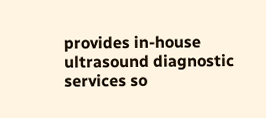provides in-house ultrasound diagnostic services so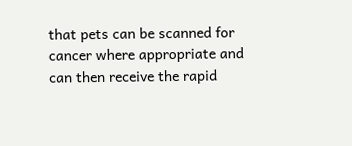that pets can be scanned for cancer where appropriate and can then receive the rapid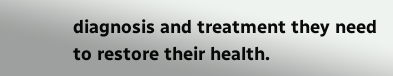diagnosis and treatment they need to restore their health.